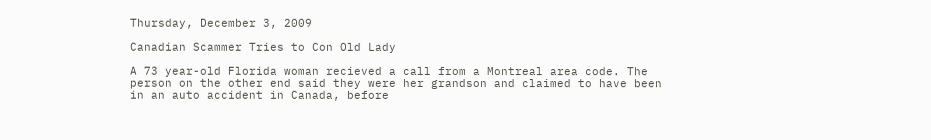Thursday, December 3, 2009

Canadian Scammer Tries to Con Old Lady

A 73 year-old Florida woman recieved a call from a Montreal area code. The person on the other end said they were her grandson and claimed to have been in an auto accident in Canada, before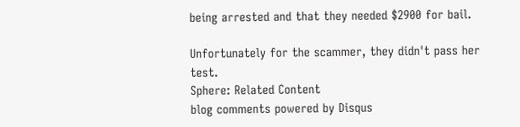being arrested and that they needed $2900 for bail.

Unfortunately for the scammer, they didn't pass her test.
Sphere: Related Content
blog comments powered by Disqus